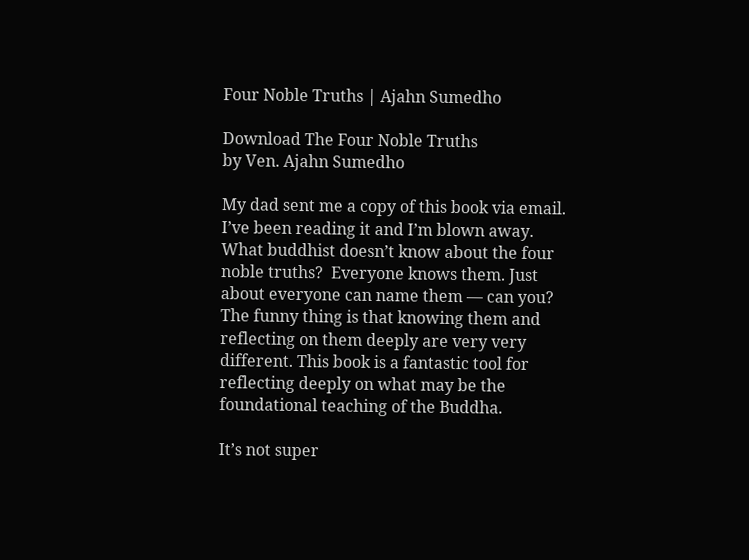Four Noble Truths | Ajahn Sumedho

Download The Four Noble Truths
by Ven. Ajahn Sumedho

My dad sent me a copy of this book via email. I’ve been reading it and I’m blown away.  What buddhist doesn’t know about the four noble truths?  Everyone knows them. Just about everyone can name them — can you? The funny thing is that knowing them and reflecting on them deeply are very very different. This book is a fantastic tool for reflecting deeply on what may be the foundational teaching of the Buddha.

It’s not super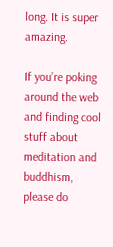long. It is super amazing.

If you’re poking around the web and finding cool stuff about meditation and buddhism, please do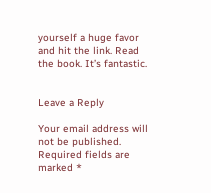yourself a huge favor and hit the link. Read the book. It’s fantastic.


Leave a Reply

Your email address will not be published. Required fields are marked *